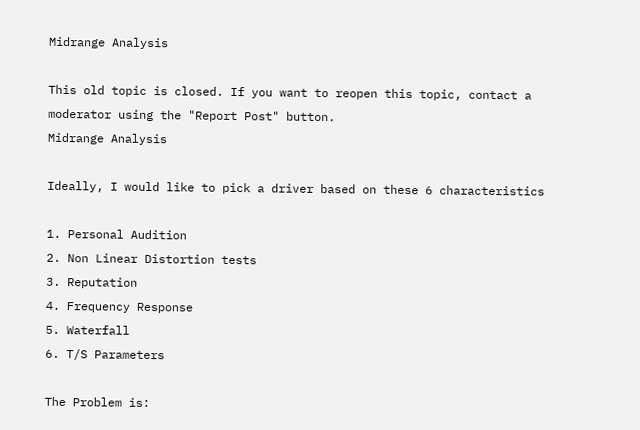Midrange Analysis

This old topic is closed. If you want to reopen this topic, contact a moderator using the "Report Post" button.
Midrange Analysis

Ideally, I would like to pick a driver based on these 6 characteristics

1. Personal Audition
2. Non Linear Distortion tests
3. Reputation
4. Frequency Response
5. Waterfall
6. T/S Parameters

The Problem is: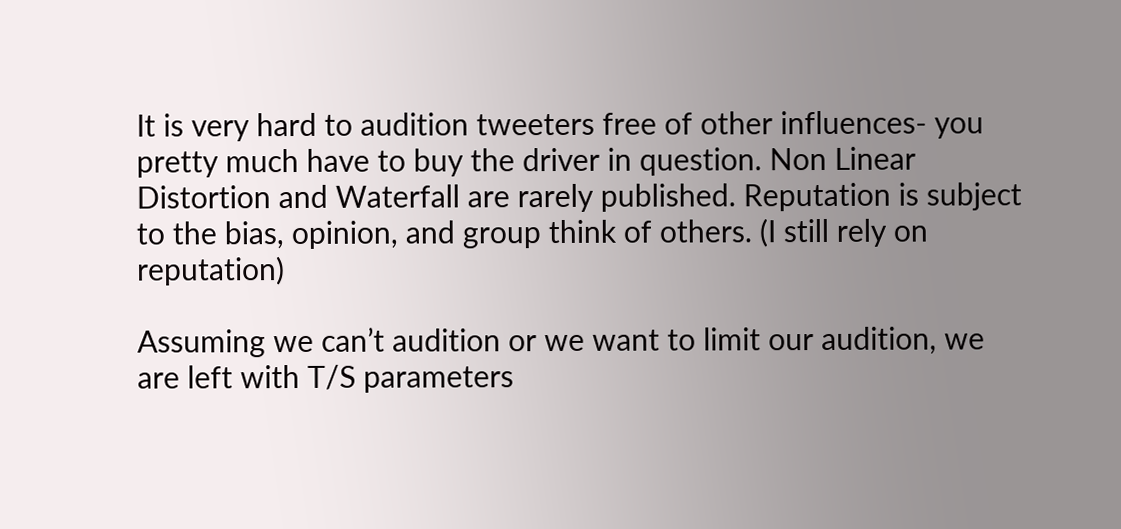It is very hard to audition tweeters free of other influences- you pretty much have to buy the driver in question. Non Linear Distortion and Waterfall are rarely published. Reputation is subject to the bias, opinion, and group think of others. (I still rely on reputation)

Assuming we can’t audition or we want to limit our audition, we are left with T/S parameters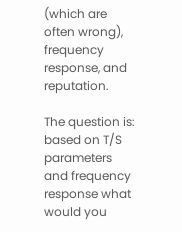(which are often wrong), frequency response, and reputation.

The question is: based on T/S parameters and frequency response what would you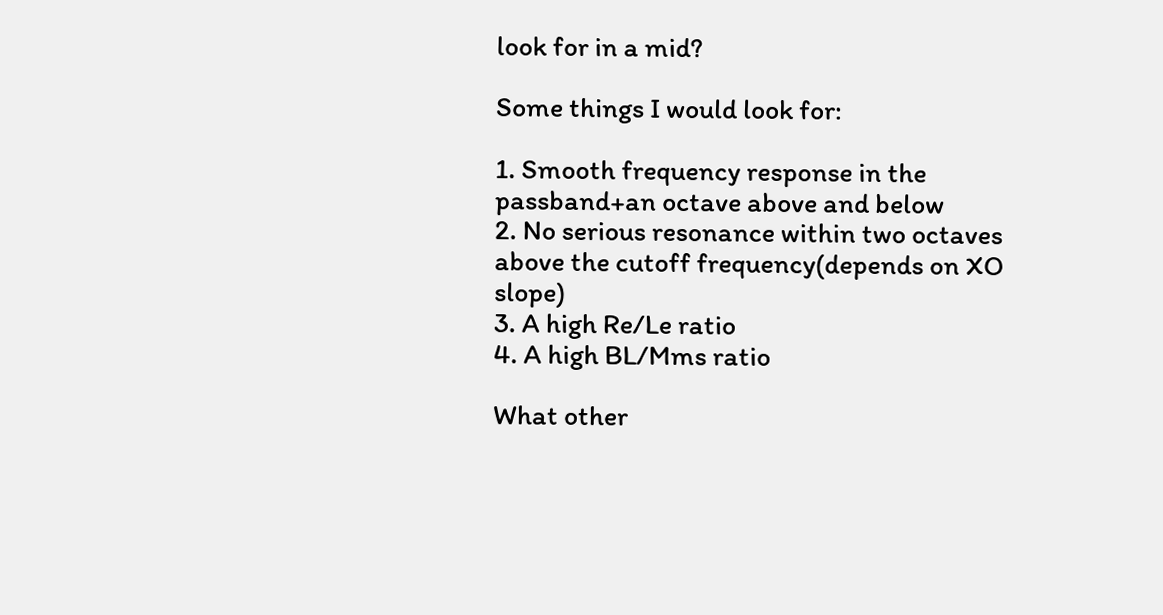look for in a mid?

Some things I would look for:

1. Smooth frequency response in the passband+an octave above and below
2. No serious resonance within two octaves above the cutoff frequency(depends on XO slope)
3. A high Re/Le ratio
4. A high BL/Mms ratio

What other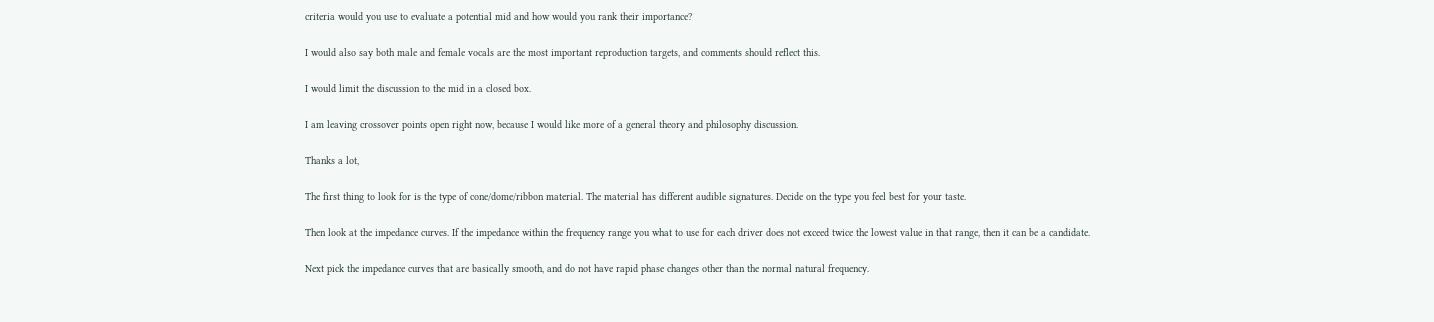criteria would you use to evaluate a potential mid and how would you rank their importance?

I would also say both male and female vocals are the most important reproduction targets, and comments should reflect this.

I would limit the discussion to the mid in a closed box.

I am leaving crossover points open right now, because I would like more of a general theory and philosophy discussion.

Thanks a lot,

The first thing to look for is the type of cone/dome/ribbon material. The material has different audible signatures. Decide on the type you feel best for your taste.

Then look at the impedance curves. If the impedance within the frequency range you what to use for each driver does not exceed twice the lowest value in that range, then it can be a candidate.

Next pick the impedance curves that are basically smooth, and do not have rapid phase changes other than the normal natural frequency.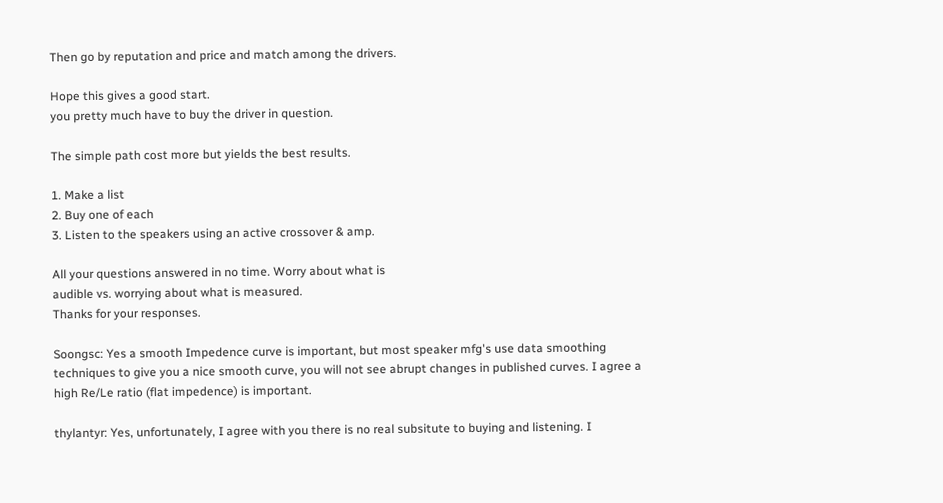Then go by reputation and price and match among the drivers.

Hope this gives a good start.
you pretty much have to buy the driver in question.

The simple path cost more but yields the best results.

1. Make a list
2. Buy one of each
3. Listen to the speakers using an active crossover & amp.

All your questions answered in no time. Worry about what is
audible vs. worrying about what is measured.
Thanks for your responses.

Soongsc: Yes a smooth Impedence curve is important, but most speaker mfg's use data smoothing techniques to give you a nice smooth curve, you will not see abrupt changes in published curves. I agree a high Re/Le ratio (flat impedence) is important.

thylantyr: Yes, unfortunately, I agree with you there is no real subsitute to buying and listening. I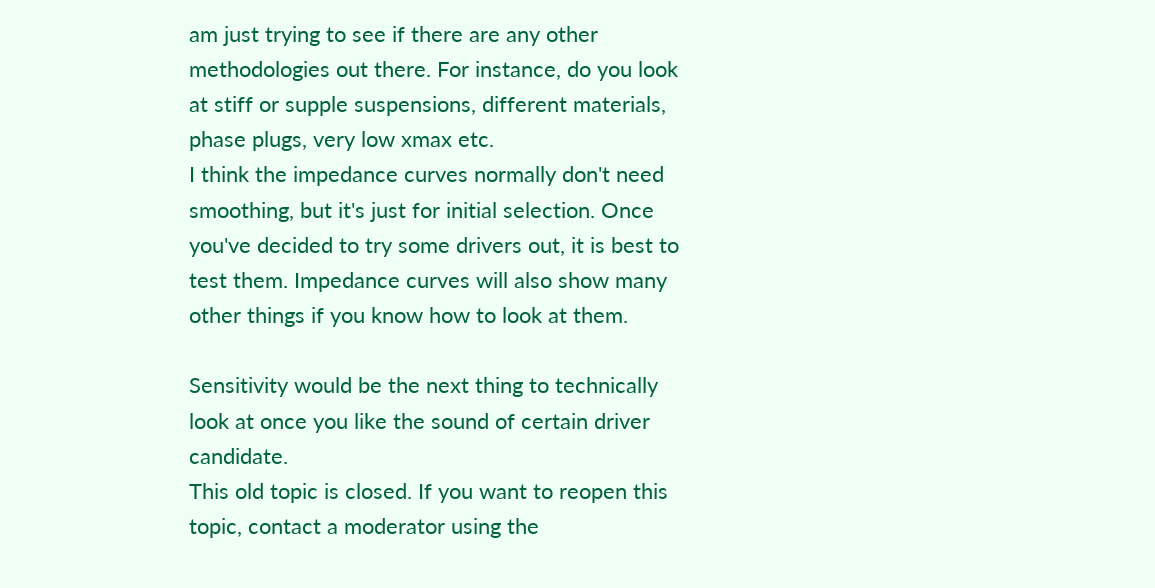am just trying to see if there are any other methodologies out there. For instance, do you look at stiff or supple suspensions, different materials, phase plugs, very low xmax etc.
I think the impedance curves normally don't need smoothing, but it's just for initial selection. Once you've decided to try some drivers out, it is best to test them. Impedance curves will also show many other things if you know how to look at them.

Sensitivity would be the next thing to technically look at once you like the sound of certain driver candidate.
This old topic is closed. If you want to reopen this topic, contact a moderator using the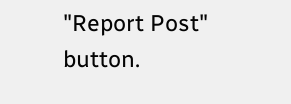"Report Post" button.